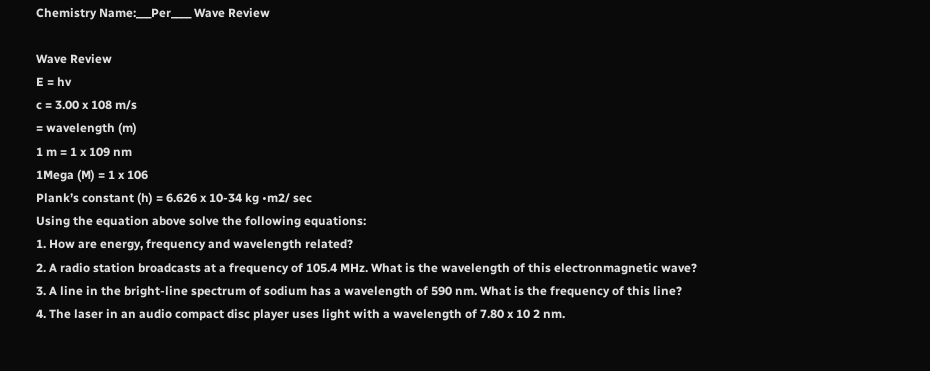Chemistry Name:___Per____ Wave Review

Wave Review
E = hv
c = 3.00 x 108 m/s
= wavelength (m)
1 m = 1 x 109 nm
1Mega (M) = 1 x 106
Plank’s constant (h) = 6.626 x 10-34 kg •m2/ sec
Using the equation above solve the following equations:
1. How are energy, frequency and wavelength related?
2. A radio station broadcasts at a frequency of 105.4 MHz. What is the wavelength of this electronmagnetic wave?
3. A line in the bright-line spectrum of sodium has a wavelength of 590 nm. What is the frequency of this line?
4. The laser in an audio compact disc player uses light with a wavelength of 7.80 x 10 2 nm.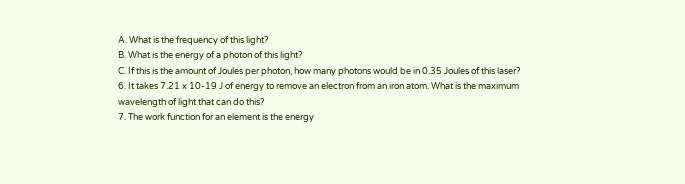A. What is the frequency of this light?
B. What is the energy of a photon of this light?
C. If this is the amount of Joules per photon, how many photons would be in 0.35 Joules of this laser?
6. It takes 7.21 x 10-19 J of energy to remove an electron from an iron atom. What is the maximum wavelength of light that can do this?
7. The work function for an element is the energy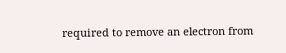required to remove an electron from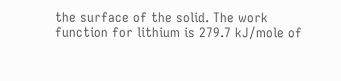the surface of the solid. The work
function for lithium is 279.7 kJ/mole of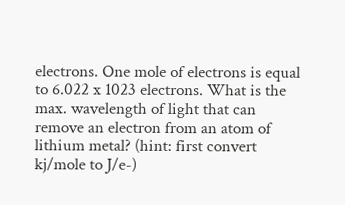electrons. One mole of electrons is equal to 6.022 x 1023 electrons. What is the
max. wavelength of light that can remove an electron from an atom of lithium metal? (hint: first convert kj/mole to J/e-)